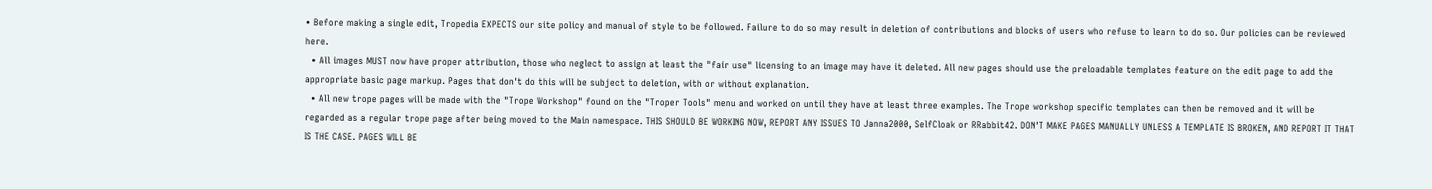• Before making a single edit, Tropedia EXPECTS our site policy and manual of style to be followed. Failure to do so may result in deletion of contributions and blocks of users who refuse to learn to do so. Our policies can be reviewed here.
  • All images MUST now have proper attribution, those who neglect to assign at least the "fair use" licensing to an image may have it deleted. All new pages should use the preloadable templates feature on the edit page to add the appropriate basic page markup. Pages that don't do this will be subject to deletion, with or without explanation.
  • All new trope pages will be made with the "Trope Workshop" found on the "Troper Tools" menu and worked on until they have at least three examples. The Trope workshop specific templates can then be removed and it will be regarded as a regular trope page after being moved to the Main namespace. THIS SHOULD BE WORKING NOW, REPORT ANY ISSUES TO Janna2000, SelfCloak or RRabbit42. DON'T MAKE PAGES MANUALLY UNLESS A TEMPLATE IS BROKEN, AND REPORT IT THAT IS THE CASE. PAGES WILL BE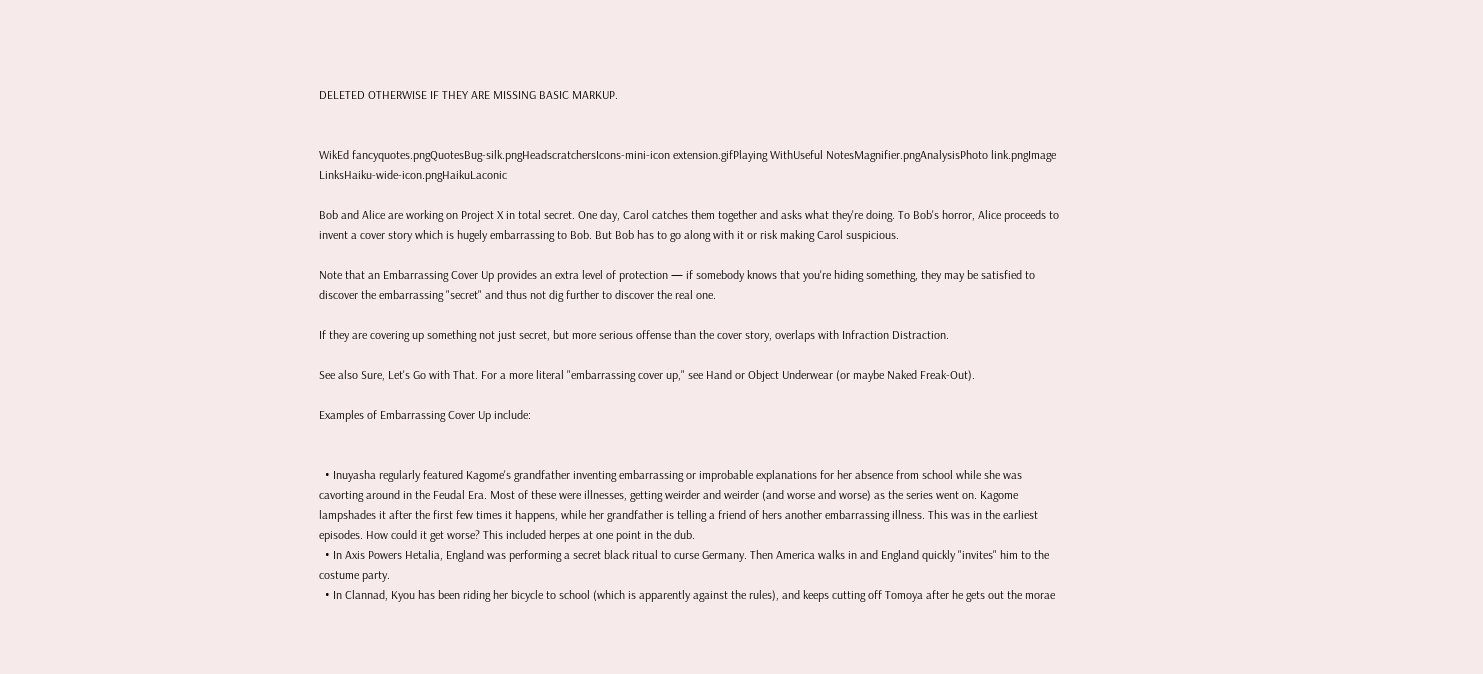DELETED OTHERWISE IF THEY ARE MISSING BASIC MARKUP.


WikEd fancyquotes.pngQuotesBug-silk.pngHeadscratchersIcons-mini-icon extension.gifPlaying WithUseful NotesMagnifier.pngAnalysisPhoto link.pngImage LinksHaiku-wide-icon.pngHaikuLaconic

Bob and Alice are working on Project X in total secret. One day, Carol catches them together and asks what they're doing. To Bob's horror, Alice proceeds to invent a cover story which is hugely embarrassing to Bob. But Bob has to go along with it or risk making Carol suspicious.

Note that an Embarrassing Cover Up provides an extra level of protection — if somebody knows that you're hiding something, they may be satisfied to discover the embarrassing "secret" and thus not dig further to discover the real one.

If they are covering up something not just secret, but more serious offense than the cover story, overlaps with Infraction Distraction.

See also Sure, Let's Go with That. For a more literal "embarrassing cover up," see Hand or Object Underwear (or maybe Naked Freak-Out).

Examples of Embarrassing Cover Up include:


  • Inuyasha regularly featured Kagome's grandfather inventing embarrassing or improbable explanations for her absence from school while she was cavorting around in the Feudal Era. Most of these were illnesses, getting weirder and weirder (and worse and worse) as the series went on. Kagome lampshades it after the first few times it happens, while her grandfather is telling a friend of hers another embarrassing illness. This was in the earliest episodes. How could it get worse? This included herpes at one point in the dub.
  • In Axis Powers Hetalia, England was performing a secret black ritual to curse Germany. Then America walks in and England quickly "invites" him to the costume party.
  • In Clannad, Kyou has been riding her bicycle to school (which is apparently against the rules), and keeps cutting off Tomoya after he gets out the morae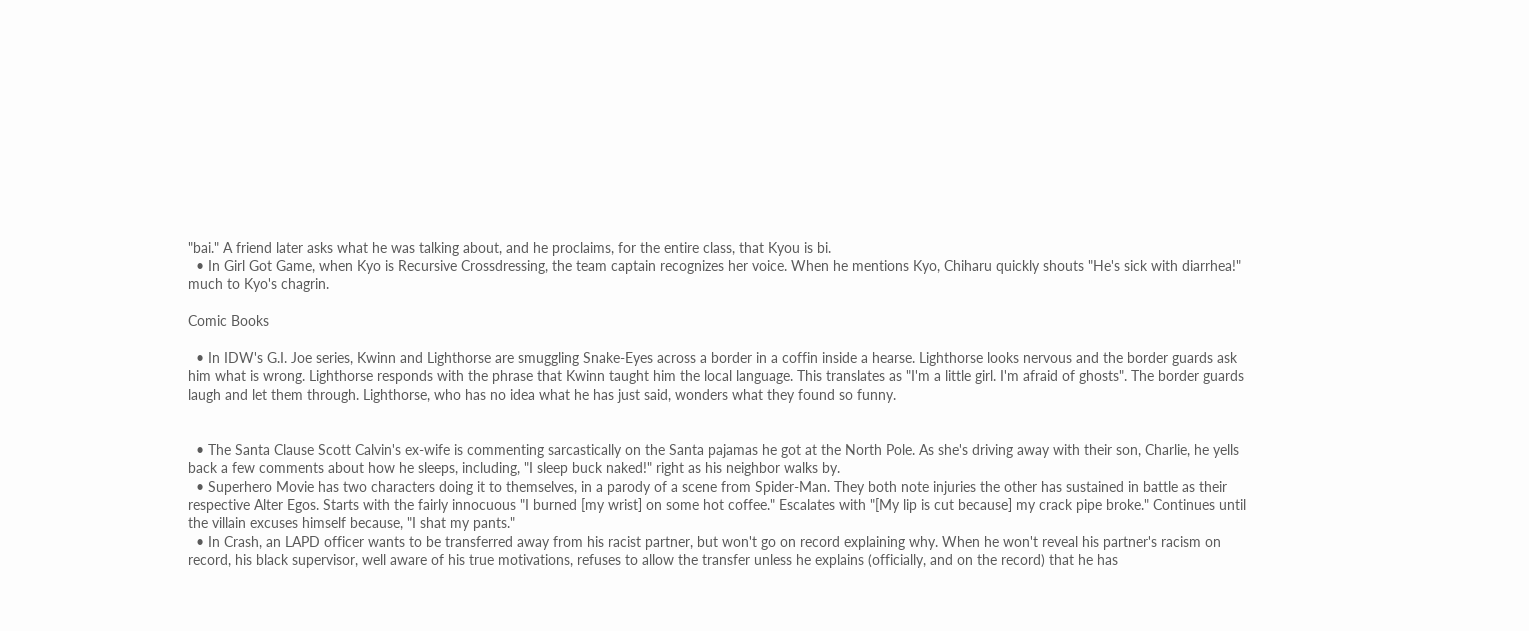"bai." A friend later asks what he was talking about, and he proclaims, for the entire class, that Kyou is bi.
  • In Girl Got Game, when Kyo is Recursive Crossdressing, the team captain recognizes her voice. When he mentions Kyo, Chiharu quickly shouts "He's sick with diarrhea!" much to Kyo's chagrin.

Comic Books

  • In IDW's G.I. Joe series, Kwinn and Lighthorse are smuggling Snake-Eyes across a border in a coffin inside a hearse. Lighthorse looks nervous and the border guards ask him what is wrong. Lighthorse responds with the phrase that Kwinn taught him the local language. This translates as "I'm a little girl. I'm afraid of ghosts". The border guards laugh and let them through. Lighthorse, who has no idea what he has just said, wonders what they found so funny.


  • The Santa Clause Scott Calvin's ex-wife is commenting sarcastically on the Santa pajamas he got at the North Pole. As she's driving away with their son, Charlie, he yells back a few comments about how he sleeps, including, "I sleep buck naked!" right as his neighbor walks by.
  • Superhero Movie has two characters doing it to themselves, in a parody of a scene from Spider-Man. They both note injuries the other has sustained in battle as their respective Alter Egos. Starts with the fairly innocuous "I burned [my wrist] on some hot coffee." Escalates with "[My lip is cut because] my crack pipe broke." Continues until the villain excuses himself because, "I shat my pants."
  • In Crash, an LAPD officer wants to be transferred away from his racist partner, but won't go on record explaining why. When he won't reveal his partner's racism on record, his black supervisor, well aware of his true motivations, refuses to allow the transfer unless he explains (officially, and on the record) that he has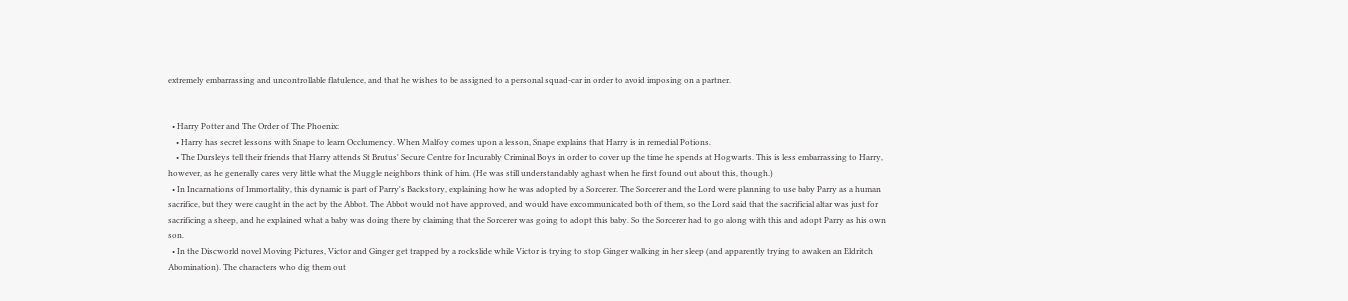extremely embarrassing and uncontrollable flatulence, and that he wishes to be assigned to a personal squad-car in order to avoid imposing on a partner.


  • Harry Potter and The Order of The Phoenix:
    • Harry has secret lessons with Snape to learn Occlumency. When Malfoy comes upon a lesson, Snape explains that Harry is in remedial Potions.
    • The Dursleys tell their friends that Harry attends St Brutus' Secure Centre for Incurably Criminal Boys in order to cover up the time he spends at Hogwarts. This is less embarrassing to Harry, however, as he generally cares very little what the Muggle neighbors think of him. (He was still understandably aghast when he first found out about this, though.)
  • In Incarnations of Immortality, this dynamic is part of Parry's Backstory, explaining how he was adopted by a Sorcerer. The Sorcerer and the Lord were planning to use baby Parry as a human sacrifice, but they were caught in the act by the Abbot. The Abbot would not have approved, and would have excommunicated both of them, so the Lord said that the sacrificial altar was just for sacrificing a sheep, and he explained what a baby was doing there by claiming that the Sorcerer was going to adopt this baby. So the Sorcerer had to go along with this and adopt Parry as his own son.
  • In the Discworld novel Moving Pictures, Victor and Ginger get trapped by a rockslide while Victor is trying to stop Ginger walking in her sleep (and apparently trying to awaken an Eldritch Abomination). The characters who dig them out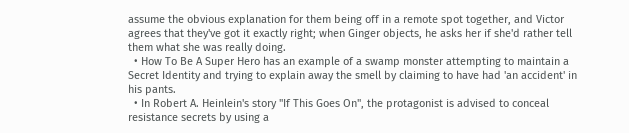assume the obvious explanation for them being off in a remote spot together, and Victor agrees that they've got it exactly right; when Ginger objects, he asks her if she'd rather tell them what she was really doing.
  • How To Be A Super Hero has an example of a swamp monster attempting to maintain a Secret Identity and trying to explain away the smell by claiming to have had 'an accident' in his pants.
  • In Robert A. Heinlein's story "If This Goes On", the protagonist is advised to conceal resistance secrets by using a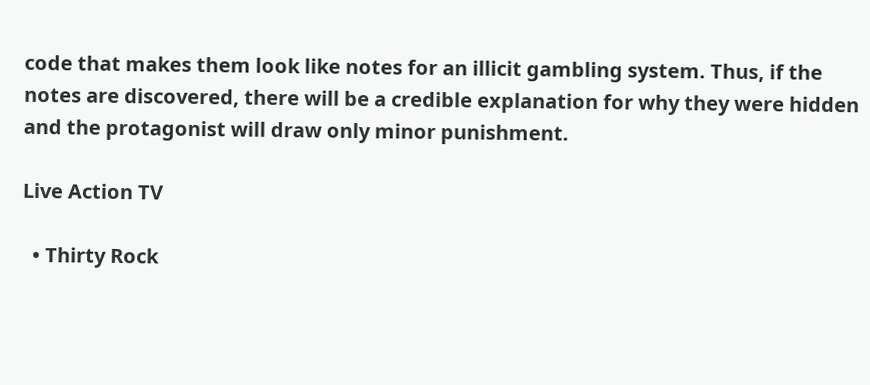code that makes them look like notes for an illicit gambling system. Thus, if the notes are discovered, there will be a credible explanation for why they were hidden and the protagonist will draw only minor punishment.

Live Action TV

  • Thirty Rock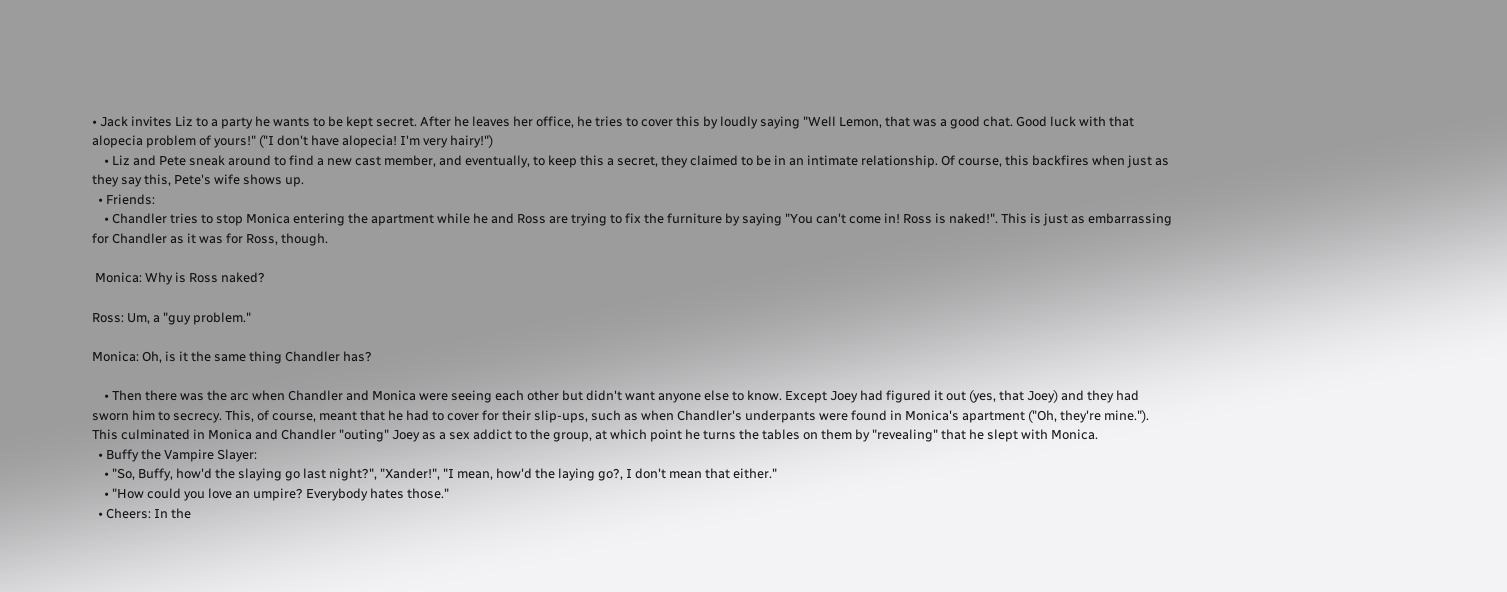• Jack invites Liz to a party he wants to be kept secret. After he leaves her office, he tries to cover this by loudly saying "Well Lemon, that was a good chat. Good luck with that alopecia problem of yours!" ("I don't have alopecia! I'm very hairy!")
    • Liz and Pete sneak around to find a new cast member, and eventually, to keep this a secret, they claimed to be in an intimate relationship. Of course, this backfires when just as they say this, Pete's wife shows up.
  • Friends:
    • Chandler tries to stop Monica entering the apartment while he and Ross are trying to fix the furniture by saying "You can't come in! Ross is naked!". This is just as embarrassing for Chandler as it was for Ross, though.

 Monica: Why is Ross naked?

Ross: Um, a "guy problem."

Monica: Oh, is it the same thing Chandler has?

    • Then there was the arc when Chandler and Monica were seeing each other but didn't want anyone else to know. Except Joey had figured it out (yes, that Joey) and they had sworn him to secrecy. This, of course, meant that he had to cover for their slip-ups, such as when Chandler's underpants were found in Monica's apartment ("Oh, they're mine."). This culminated in Monica and Chandler "outing" Joey as a sex addict to the group, at which point he turns the tables on them by "revealing" that he slept with Monica.
  • Buffy the Vampire Slayer:
    • "So, Buffy, how'd the slaying go last night?", "Xander!", "I mean, how'd the laying go?, I don't mean that either."
    • "How could you love an umpire? Everybody hates those."
  • Cheers: In the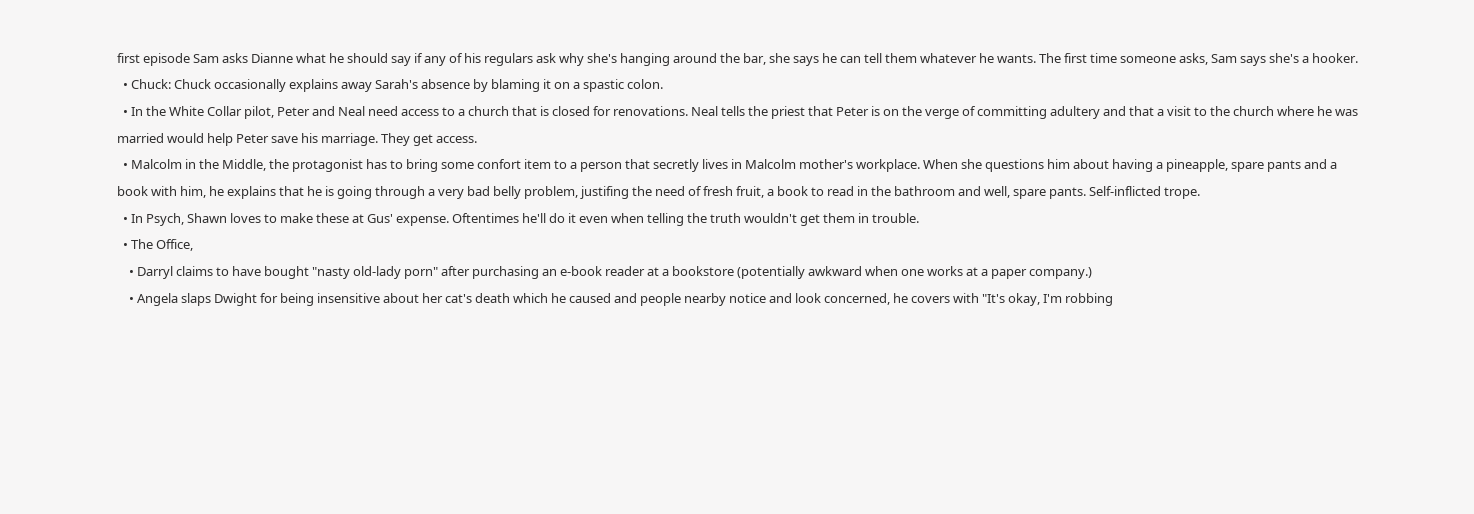first episode Sam asks Dianne what he should say if any of his regulars ask why she's hanging around the bar, she says he can tell them whatever he wants. The first time someone asks, Sam says she's a hooker.
  • Chuck: Chuck occasionally explains away Sarah's absence by blaming it on a spastic colon.
  • In the White Collar pilot, Peter and Neal need access to a church that is closed for renovations. Neal tells the priest that Peter is on the verge of committing adultery and that a visit to the church where he was married would help Peter save his marriage. They get access.
  • Malcolm in the Middle, the protagonist has to bring some confort item to a person that secretly lives in Malcolm mother's workplace. When she questions him about having a pineapple, spare pants and a book with him, he explains that he is going through a very bad belly problem, justifing the need of fresh fruit, a book to read in the bathroom and well, spare pants. Self-inflicted trope.
  • In Psych, Shawn loves to make these at Gus' expense. Oftentimes he'll do it even when telling the truth wouldn't get them in trouble.
  • The Office,
    • Darryl claims to have bought "nasty old-lady porn" after purchasing an e-book reader at a bookstore (potentially awkward when one works at a paper company.)
    • Angela slaps Dwight for being insensitive about her cat's death which he caused and people nearby notice and look concerned, he covers with "It's okay, I'm robbing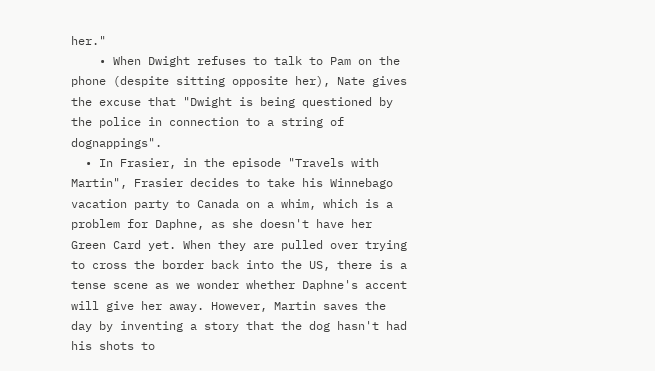her."
    • When Dwight refuses to talk to Pam on the phone (despite sitting opposite her), Nate gives the excuse that "Dwight is being questioned by the police in connection to a string of dognappings".
  • In Frasier, in the episode "Travels with Martin", Frasier decides to take his Winnebago vacation party to Canada on a whim, which is a problem for Daphne, as she doesn't have her Green Card yet. When they are pulled over trying to cross the border back into the US, there is a tense scene as we wonder whether Daphne's accent will give her away. However, Martin saves the day by inventing a story that the dog hasn't had his shots to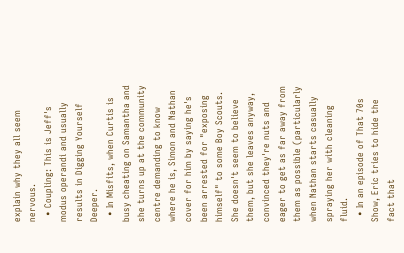explain why they all seem nervous.
  • Coupling: This is Jeff's modus operandi and usually results in Digging Yourself Deeper.
  • In Misfits, when Curtis is busy cheating on Samantha and she turns up at the community centre demanding to know where he is, Simon and Nathan cover for him by saying he's been arrested for "exposing himself" to some Boy Scouts. She doesn't seem to believe them, but she leaves anyway, convinced they're nuts and eager to get as far away from them as possible (particularly when Nathan starts casually spraying her with cleaning fluid.
  • In an episode of That 70s Show, Eric tries to hide the fact that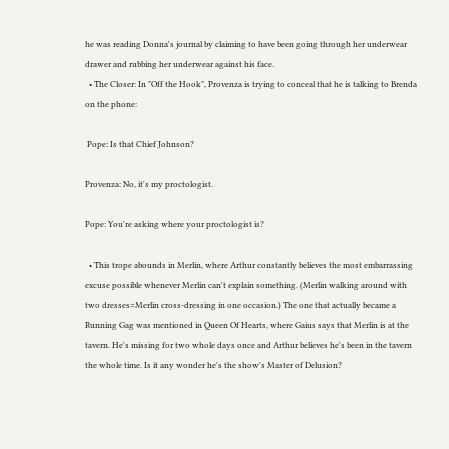he was reading Donna's journal by claiming to have been going through her underwear drawer and rubbing her underwear against his face.
  • The Closer: In "Off the Hook", Provenza is trying to conceal that he is talking to Brenda on the phone:

 Pope: Is that Chief Johnson?

Provenza: No, it's my proctologist.

Pope: You're asking where your proctologist is?

  • This trope abounds in Merlin, where Arthur constantly believes the most embarrassing excuse possible whenever Merlin can't explain something. (Merlin walking around with two dresses=Merlin cross-dressing in one occasion.) The one that actually became a Running Gag was mentioned in Queen Of Hearts, where Gaius says that Merlin is at the tavern. He's missing for two whole days once and Arthur believes he's been in the tavern the whole time. Is it any wonder he's the show's Master of Delusion?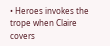• Heroes invokes the trope when Claire covers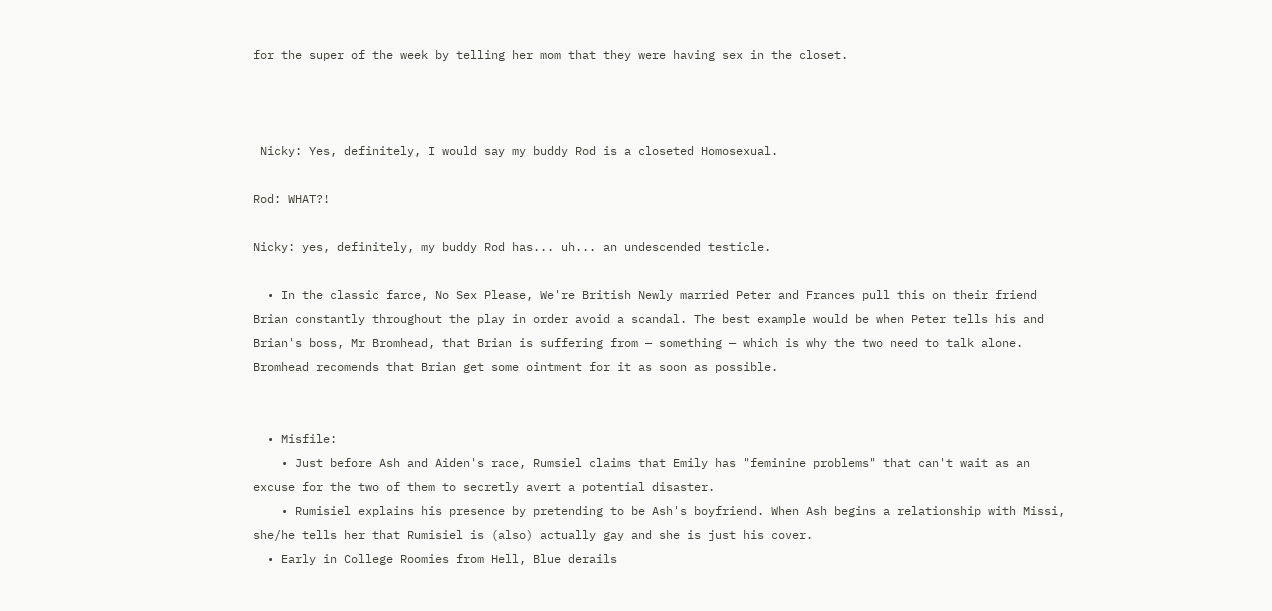for the super of the week by telling her mom that they were having sex in the closet.



 Nicky: Yes, definitely, I would say my buddy Rod is a closeted Homosexual.

Rod: WHAT?!

Nicky: yes, definitely, my buddy Rod has... uh... an undescended testicle.

  • In the classic farce, No Sex Please, We're British Newly married Peter and Frances pull this on their friend Brian constantly throughout the play in order avoid a scandal. The best example would be when Peter tells his and Brian's boss, Mr Bromhead, that Brian is suffering from — something — which is why the two need to talk alone. Bromhead recomends that Brian get some ointment for it as soon as possible.


  • Misfile:
    • Just before Ash and Aiden's race, Rumsiel claims that Emily has "feminine problems" that can't wait as an excuse for the two of them to secretly avert a potential disaster.
    • Rumisiel explains his presence by pretending to be Ash's boyfriend. When Ash begins a relationship with Missi, she/he tells her that Rumisiel is (also) actually gay and she is just his cover.
  • Early in College Roomies from Hell, Blue derails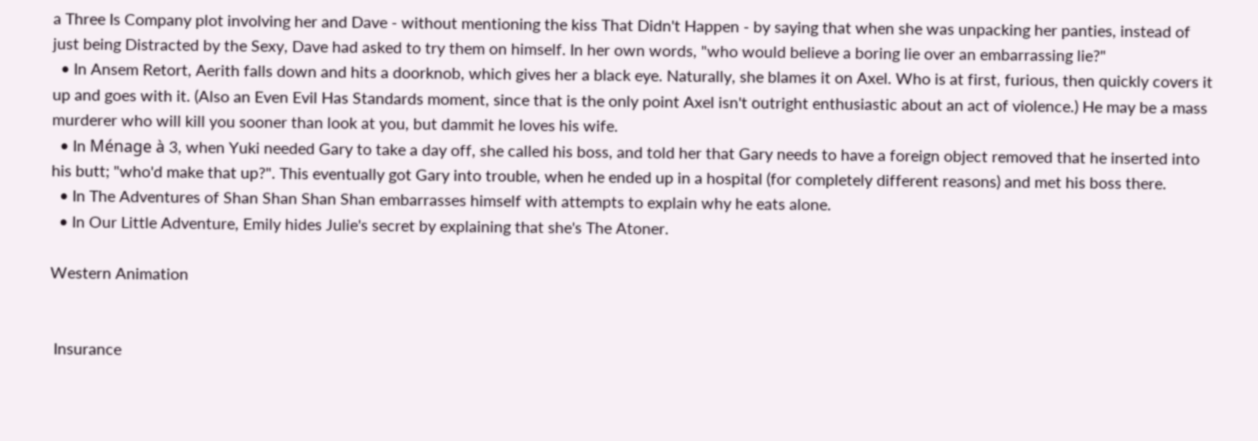a Three Is Company plot involving her and Dave - without mentioning the kiss That Didn't Happen - by saying that when she was unpacking her panties, instead of just being Distracted by the Sexy, Dave had asked to try them on himself. In her own words, "who would believe a boring lie over an embarrassing lie?"
  • In Ansem Retort, Aerith falls down and hits a doorknob, which gives her a black eye. Naturally, she blames it on Axel. Who is at first, furious, then quickly covers it up and goes with it. (Also an Even Evil Has Standards moment, since that is the only point Axel isn't outright enthusiastic about an act of violence.) He may be a mass murderer who will kill you sooner than look at you, but dammit he loves his wife.
  • In Ménage à 3, when Yuki needed Gary to take a day off, she called his boss, and told her that Gary needs to have a foreign object removed that he inserted into his butt; "who'd make that up?". This eventually got Gary into trouble, when he ended up in a hospital (for completely different reasons) and met his boss there.
  • In The Adventures of Shan Shan Shan Shan embarrasses himself with attempts to explain why he eats alone.
  • In Our Little Adventure, Emily hides Julie's secret by explaining that she's The Atoner.

Western Animation


 Insurance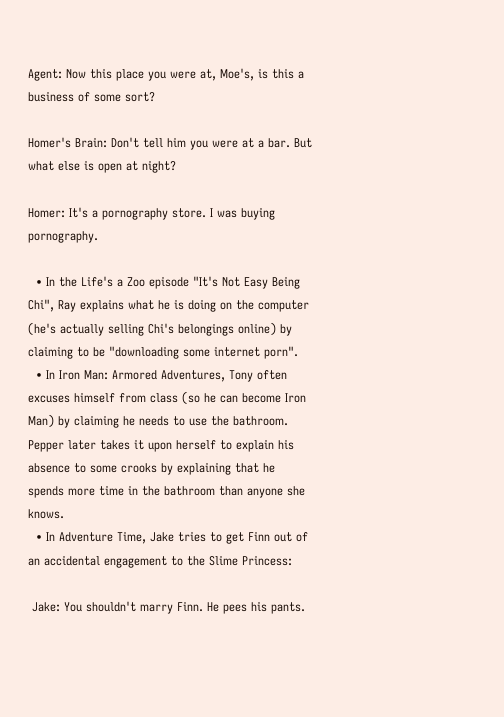Agent: Now this place you were at, Moe's, is this a business of some sort?

Homer's Brain: Don't tell him you were at a bar. But what else is open at night?

Homer: It's a pornography store. I was buying pornography.

  • In the Life's a Zoo episode "It's Not Easy Being Chi", Ray explains what he is doing on the computer (he's actually selling Chi's belongings online) by claiming to be "downloading some internet porn".
  • In Iron Man: Armored Adventures, Tony often excuses himself from class (so he can become Iron Man) by claiming he needs to use the bathroom. Pepper later takes it upon herself to explain his absence to some crooks by explaining that he spends more time in the bathroom than anyone she knows.
  • In Adventure Time, Jake tries to get Finn out of an accidental engagement to the Slime Princess:

 Jake: You shouldn't marry Finn. He pees his pants.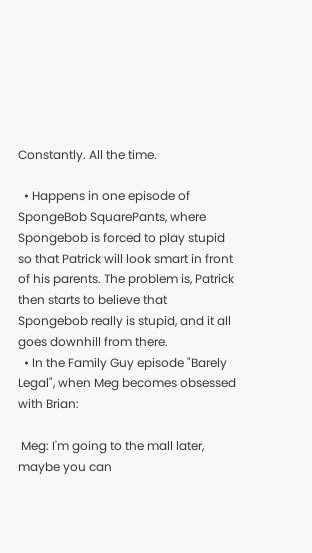Constantly. All the time.

  • Happens in one episode of SpongeBob SquarePants, where Spongebob is forced to play stupid so that Patrick will look smart in front of his parents. The problem is, Patrick then starts to believe that Spongebob really is stupid, and it all goes downhill from there.
  • In the Family Guy episode "Barely Legal", when Meg becomes obsessed with Brian:

 Meg: I'm going to the mall later, maybe you can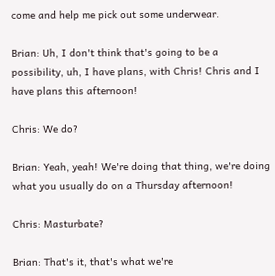come and help me pick out some underwear.

Brian: Uh, I don't think that's going to be a possibility, uh, I have plans, with Chris! Chris and I have plans this afternoon!

Chris: We do?

Brian: Yeah, yeah! We're doing that thing, we're doing what you usually do on a Thursday afternoon!

Chris: Masturbate?

Brian: That's it, that's what we're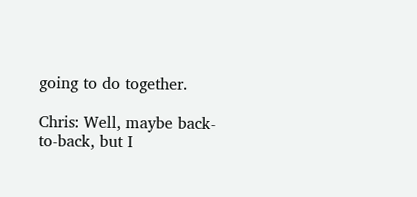going to do together.

Chris: Well, maybe back-to-back, but I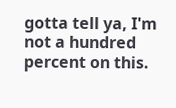gotta tell ya, I'm not a hundred percent on this.